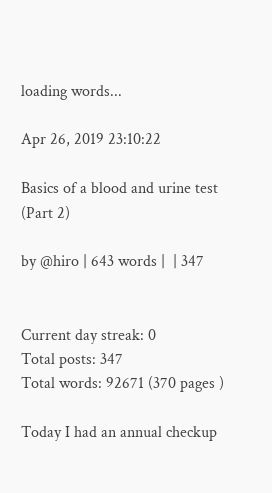loading words...

Apr 26, 2019 23:10:22

Basics of a blood and urine test (Part 2)

by @hiro | 643 words |  | 347


Current day streak: 0
Total posts: 347
Total words: 92671 (370 pages )

Today I had an annual checkup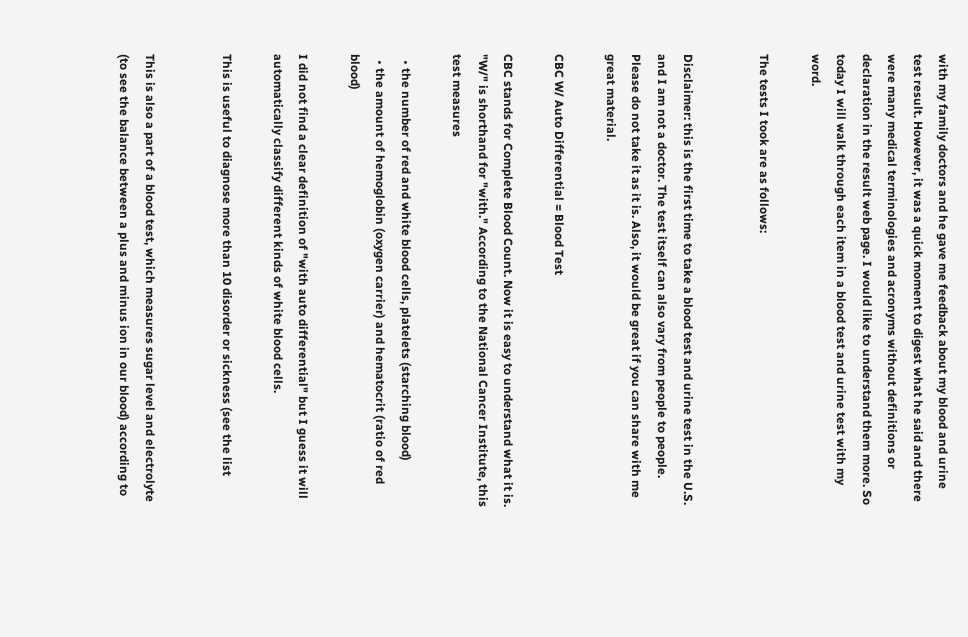with my family doctors and he gave me feedback about my blood and urine test result. However, it was a quick moment to digest what he said and there were many medical terminologies and acronyms without definitions or declaration in the result web page. I would like to understand them more. So today I will walk through each item in a blood test and urine test with my word.

The tests I took are as follows:


Disclaimer: this is the first time to take a blood test and urine test in the U.S. and I am not a doctor. The test itself can also vary from people to people. Please do not take it as it is. Also, it would be great if you can share with me great material.

CBC W/ Auto Differential = Blood Test

CBC stands for Complete Blood Count. Now it is easy to understand what it is. "W/" is shorthand for "with." According to the National Cancer Institute, this test measures

  • the number of red and white blood cells, platelets (starching blood)
  • the amount of hemoglobin (oxygen carrier) and hematocrit (ratio of red blood)

I did not find a clear definition of "with auto differential" but I guess it will automatically classify different kinds of white blood cells.

This is useful to diagnose more than 10 disorder or sickness (see the list


This is also a part of a blood test, which measures sugar level and electrolyte (to see the balance between a plus and minus ion in our blood) according to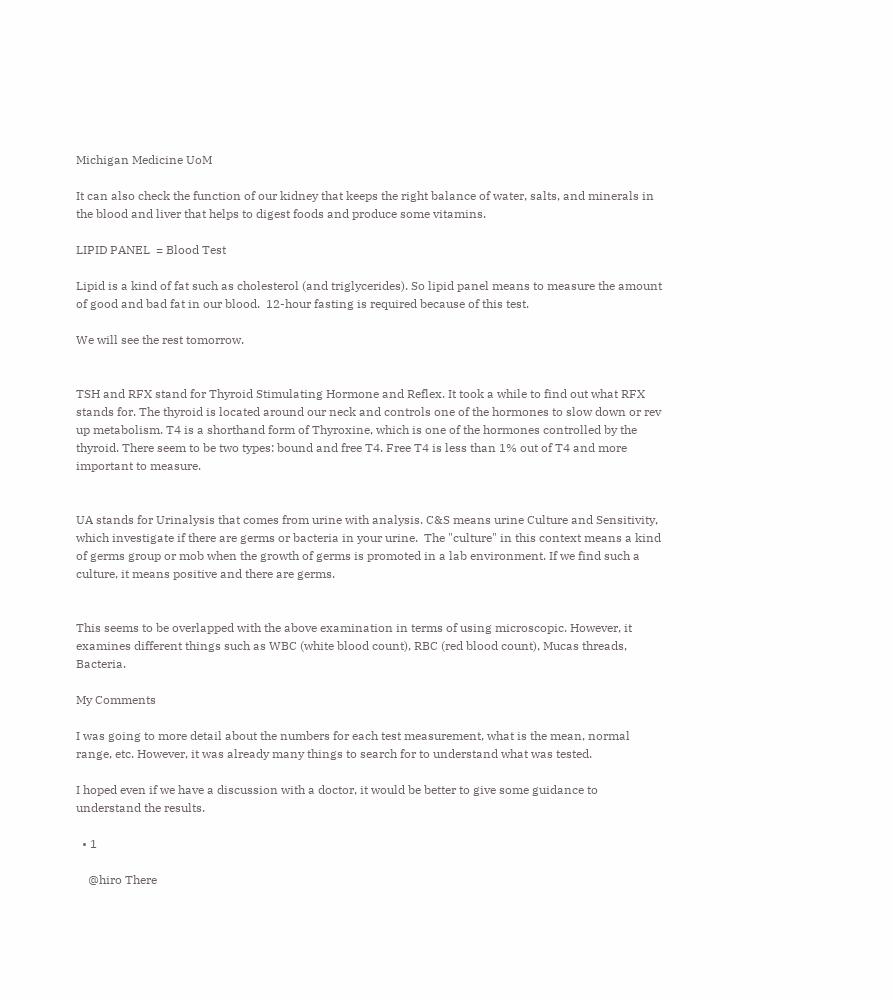Michigan Medicine UoM

It can also check the function of our kidney that keeps the right balance of water, salts, and minerals in the blood and liver that helps to digest foods and produce some vitamins.

LIPID PANEL  = Blood Test

Lipid is a kind of fat such as cholesterol (and triglycerides). So lipid panel means to measure the amount of good and bad fat in our blood.  12-hour fasting is required because of this test.

We will see the rest tomorrow.


TSH and RFX stand for Thyroid Stimulating Hormone and Reflex. It took a while to find out what RFX stands for. The thyroid is located around our neck and controls one of the hormones to slow down or rev up metabolism. T4 is a shorthand form of Thyroxine, which is one of the hormones controlled by the thyroid. There seem to be two types: bound and free T4. Free T4 is less than 1% out of T4 and more important to measure.


UA stands for Urinalysis that comes from urine with analysis. C&S means urine Culture and Sensitivity, which investigate if there are germs or bacteria in your urine.  The "culture" in this context means a kind of germs group or mob when the growth of germs is promoted in a lab environment. If we find such a culture, it means positive and there are germs.


This seems to be overlapped with the above examination in terms of using microscopic. However, it examines different things such as WBC (white blood count), RBC (red blood count), Mucas threads, Bacteria.

My Comments

I was going to more detail about the numbers for each test measurement, what is the mean, normal range, etc. However, it was already many things to search for to understand what was tested.

I hoped even if we have a discussion with a doctor, it would be better to give some guidance to understand the results.

  • 1

    @hiro There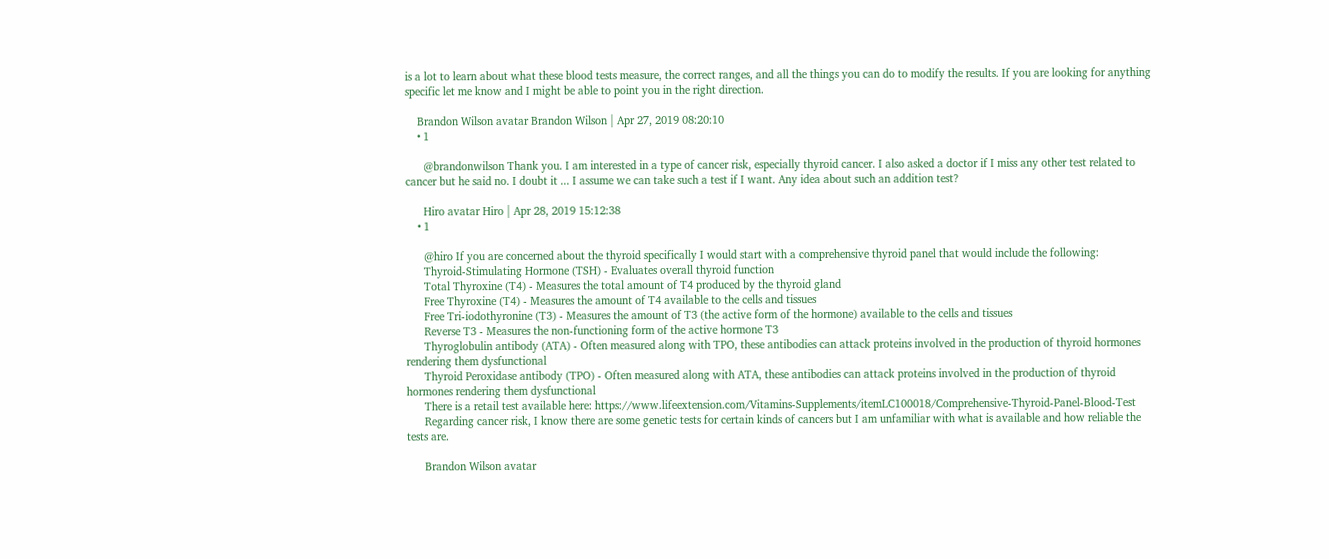is a lot to learn about what these blood tests measure, the correct ranges, and all the things you can do to modify the results. If you are looking for anything specific let me know and I might be able to point you in the right direction.

    Brandon Wilson avatar Brandon Wilson | Apr 27, 2019 08:20:10
    • 1

      @brandonwilson Thank you. I am interested in a type of cancer risk, especially thyroid cancer. I also asked a doctor if I miss any other test related to cancer but he said no. I doubt it ... I assume we can take such a test if I want. Any idea about such an addition test?

      Hiro avatar Hiro | Apr 28, 2019 15:12:38
    • 1

      @hiro If you are concerned about the thyroid specifically I would start with a comprehensive thyroid panel that would include the following:
      Thyroid-Stimulating Hormone (TSH) - Evaluates overall thyroid function
      Total Thyroxine (T4) - Measures the total amount of T4 produced by the thyroid gland
      Free Thyroxine (T4) - Measures the amount of T4 available to the cells and tissues
      Free Tri-iodothyronine (T3) - Measures the amount of T3 (the active form of the hormone) available to the cells and tissues
      Reverse T3 - Measures the non-functioning form of the active hormone T3
      Thyroglobulin antibody (ATA) - Often measured along with TPO, these antibodies can attack proteins involved in the production of thyroid hormones rendering them dysfunctional
      Thyroid Peroxidase antibody (TPO) - Often measured along with ATA, these antibodies can attack proteins involved in the production of thyroid hormones rendering them dysfunctional
      There is a retail test available here: https://www.lifeextension.com/Vitamins-Supplements/itemLC100018/Comprehensive-Thyroid-Panel-Blood-Test
      Regarding cancer risk, I know there are some genetic tests for certain kinds of cancers but I am unfamiliar with what is available and how reliable the tests are.

      Brandon Wilson avatar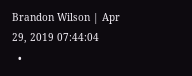Brandon Wilson | Apr 29, 2019 07:44:04
  •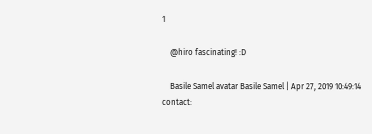1

    @hiro fascinating! :D

    Basile Samel avatar Basile Samel | Apr 27, 2019 10:49:14
contact: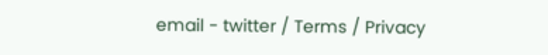email - twitter / Terms / Privacy